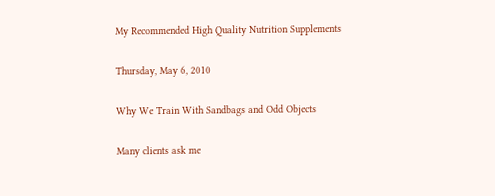My Recommended High Quality Nutrition Supplements

Thursday, May 6, 2010

Why We Train With Sandbags and Odd Objects

Many clients ask me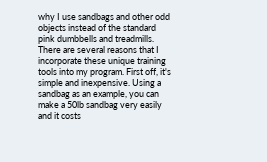why I use sandbags and other odd objects instead of the standard pink dumbbells and treadmills. There are several reasons that I incorporate these unique training tools into my program. First off, it's simple and inexpensive. Using a sandbag as an example, you can make a 50lb sandbag very easily and it costs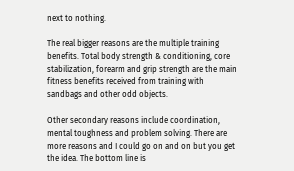next to nothing.

The real bigger reasons are the multiple training benefits. Total body strength & conditioning, core stabilization, forearm and grip strength are the main fitness benefits received from training with sandbags and other odd objects.

Other secondary reasons include coordination, mental toughness and problem solving. There are more reasons and I could go on and on but you get the idea. The bottom line is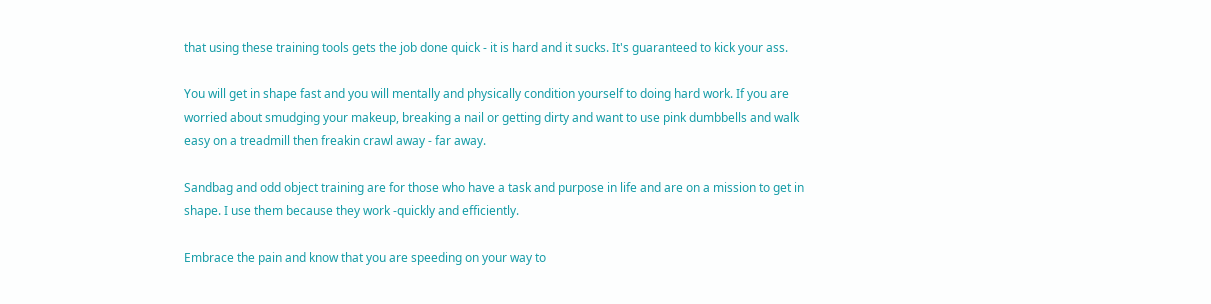that using these training tools gets the job done quick - it is hard and it sucks. It's guaranteed to kick your ass.

You will get in shape fast and you will mentally and physically condition yourself to doing hard work. If you are worried about smudging your makeup, breaking a nail or getting dirty and want to use pink dumbbells and walk easy on a treadmill then freakin crawl away - far away.

Sandbag and odd object training are for those who have a task and purpose in life and are on a mission to get in shape. I use them because they work -quickly and efficiently.

Embrace the pain and know that you are speeding on your way to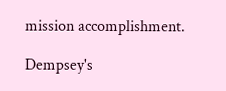mission accomplishment.

Dempsey's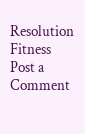Resolution Fitness
Post a Comment